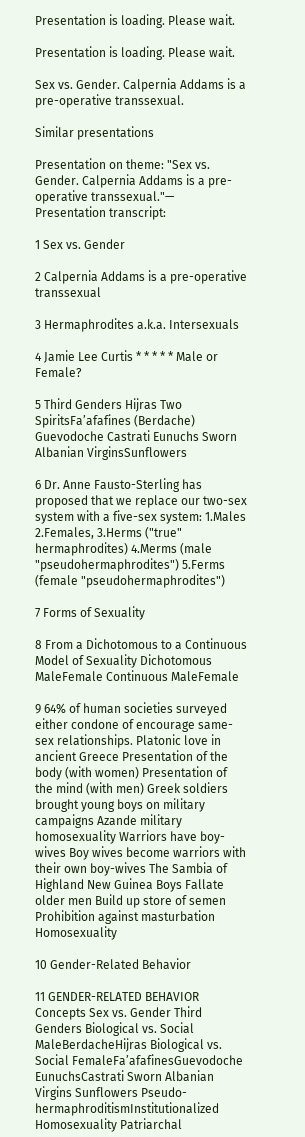Presentation is loading. Please wait.

Presentation is loading. Please wait.

Sex vs. Gender. Calpernia Addams is a pre-operative transsexual.

Similar presentations

Presentation on theme: "Sex vs. Gender. Calpernia Addams is a pre-operative transsexual."— Presentation transcript:

1 Sex vs. Gender

2 Calpernia Addams is a pre-operative transsexual

3 Hermaphrodites a.k.a. Intersexuals

4 Jamie Lee Curtis * * * * * Male or Female?

5 Third Genders Hijras Two SpiritsFa’afafines (Berdache) Guevodoche Castrati Eunuchs Sworn Albanian VirginsSunflowers

6 Dr. Anne Fausto-Sterling has proposed that we replace our two-sex system with a five-sex system: 1.Males 2.Females, 3.Herms ("true" hermaphrodites) 4.Merms (male "pseudohermaphrodites") 5.Ferms (female "pseudohermaphrodites")

7 Forms of Sexuality

8 From a Dichotomous to a Continuous Model of Sexuality Dichotomous MaleFemale Continuous MaleFemale

9 64% of human societies surveyed either condone of encourage same- sex relationships. Platonic love in ancient Greece Presentation of the body (with women) Presentation of the mind (with men) Greek soldiers brought young boys on military campaigns Azande military homosexuality Warriors have boy-wives Boy wives become warriors with their own boy-wives The Sambia of Highland New Guinea Boys Fallate older men Build up store of semen Prohibition against masturbation Homosexuality

10 Gender-Related Behavior

11 GENDER-RELATED BEHAVIOR Concepts Sex vs. Gender Third Genders Biological vs. Social MaleBerdacheHijras Biological vs. Social FemaleFa’afafinesGuevodoche EunuchsCastrati Sworn Albanian Virgins Sunflowers Pseudo-hermaphroditismInstitutionalized Homosexuality Patriarchal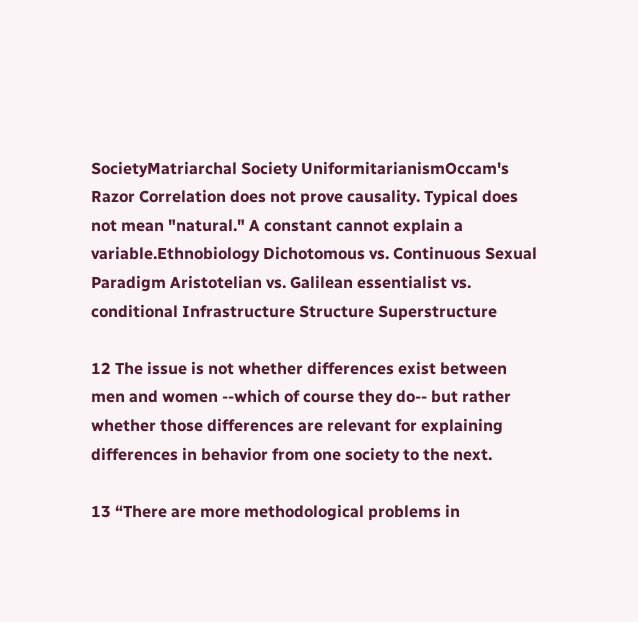SocietyMatriarchal Society UniformitarianismOccam's Razor Correlation does not prove causality. Typical does not mean "natural." A constant cannot explain a variable.Ethnobiology Dichotomous vs. Continuous Sexual Paradigm Aristotelian vs. Galilean essentialist vs. conditional Infrastructure Structure Superstructure

12 The issue is not whether differences exist between men and women --which of course they do-- but rather whether those differences are relevant for explaining differences in behavior from one society to the next.

13 “There are more methodological problems in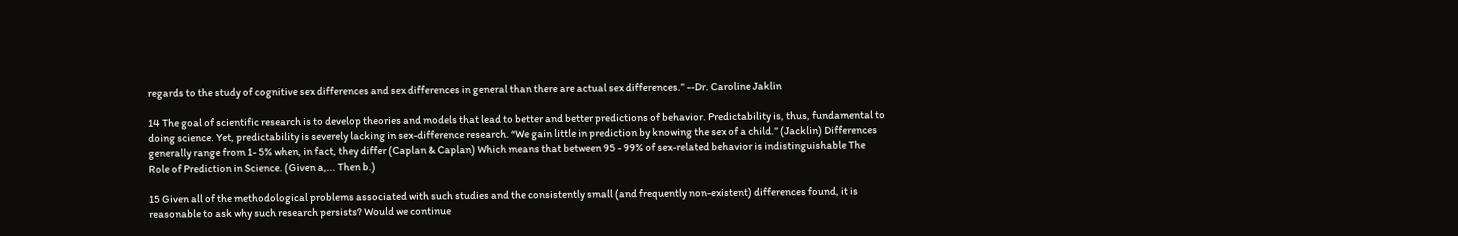regards to the study of cognitive sex differences and sex differences in general than there are actual sex differences.” --Dr. Caroline Jaklin

14 The goal of scientific research is to develop theories and models that lead to better and better predictions of behavior. Predictability is, thus, fundamental to doing science. Yet, predictability is severely lacking in sex-difference research. “We gain little in prediction by knowing the sex of a child.” (Jacklin) Differences generally range from 1- 5% when, in fact, they differ (Caplan & Caplan) Which means that between 95 - 99% of sex-related behavior is indistinguishable The Role of Prediction in Science. (Given a,... Then b.)

15 Given all of the methodological problems associated with such studies and the consistently small (and frequently non-existent) differences found, it is reasonable to ask why such research persists? Would we continue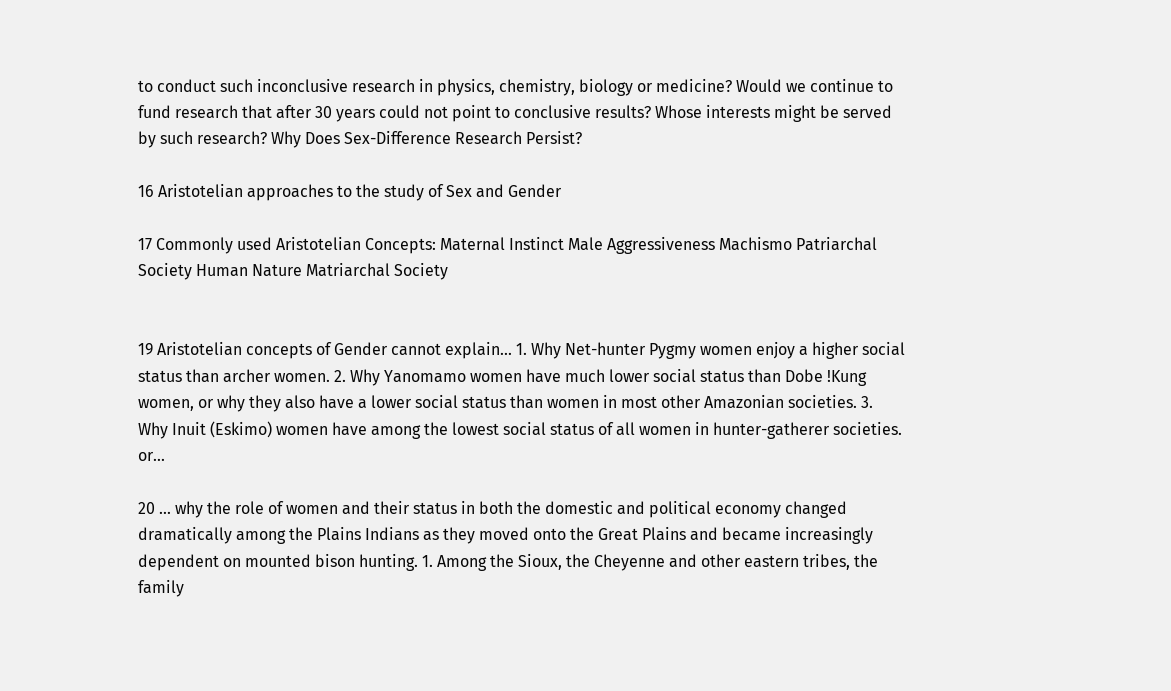to conduct such inconclusive research in physics, chemistry, biology or medicine? Would we continue to fund research that after 30 years could not point to conclusive results? Whose interests might be served by such research? Why Does Sex-Difference Research Persist?

16 Aristotelian approaches to the study of Sex and Gender

17 Commonly used Aristotelian Concepts: Maternal Instinct Male Aggressiveness Machismo Patriarchal Society Human Nature Matriarchal Society


19 Aristotelian concepts of Gender cannot explain... 1. Why Net-hunter Pygmy women enjoy a higher social status than archer women. 2. Why Yanomamo women have much lower social status than Dobe !Kung women, or why they also have a lower social status than women in most other Amazonian societies. 3. Why Inuit (Eskimo) women have among the lowest social status of all women in hunter-gatherer societies. or...

20 ... why the role of women and their status in both the domestic and political economy changed dramatically among the Plains Indians as they moved onto the Great Plains and became increasingly dependent on mounted bison hunting. 1. Among the Sioux, the Cheyenne and other eastern tribes, the family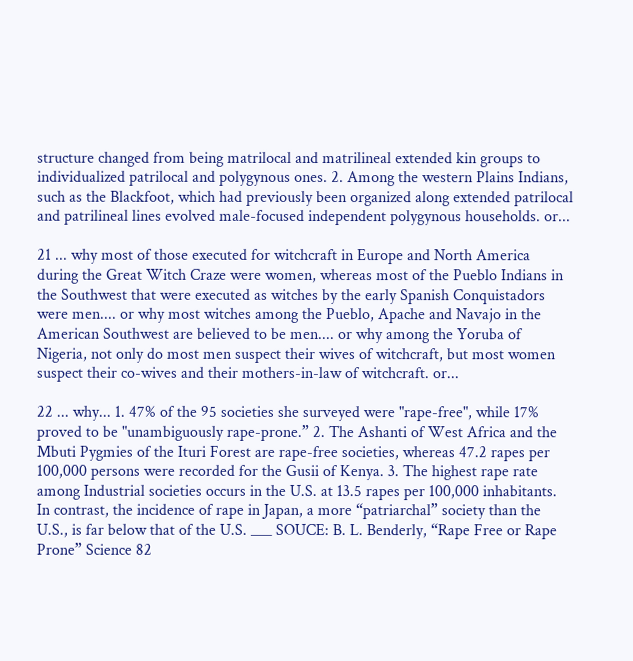structure changed from being matrilocal and matrilineal extended kin groups to individualized patrilocal and polygynous ones. 2. Among the western Plains Indians, such as the Blackfoot, which had previously been organized along extended patrilocal and patrilineal lines evolved male-focused independent polygynous households. or...

21 ... why most of those executed for witchcraft in Europe and North America during the Great Witch Craze were women, whereas most of the Pueblo Indians in the Southwest that were executed as witches by the early Spanish Conquistadors were men.... or why most witches among the Pueblo, Apache and Navajo in the American Southwest are believed to be men.... or why among the Yoruba of Nigeria, not only do most men suspect their wives of witchcraft, but most women suspect their co-wives and their mothers-in-law of witchcraft. or...

22 ... why... 1. 47% of the 95 societies she surveyed were "rape-free", while 17% proved to be "unambiguously rape-prone.” 2. The Ashanti of West Africa and the Mbuti Pygmies of the Ituri Forest are rape-free societies, whereas 47.2 rapes per 100,000 persons were recorded for the Gusii of Kenya. 3. The highest rape rate among Industrial societies occurs in the U.S. at 13.5 rapes per 100,000 inhabitants. In contrast, the incidence of rape in Japan, a more “patriarchal” society than the U.S., is far below that of the U.S. ___ SOUCE: B. L. Benderly, “Rape Free or Rape Prone” Science 82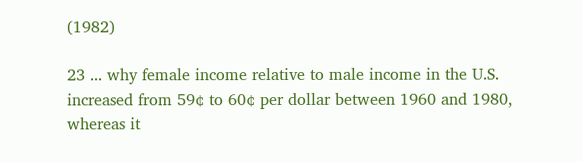(1982)

23 ... why female income relative to male income in the U.S. increased from 59¢ to 60¢ per dollar between 1960 and 1980, whereas it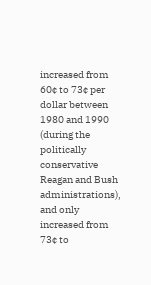increased from 60¢ to 73¢ per dollar between 1980 and 1990 (during the politically conservative Reagan and Bush administrations), and only increased from 73¢ to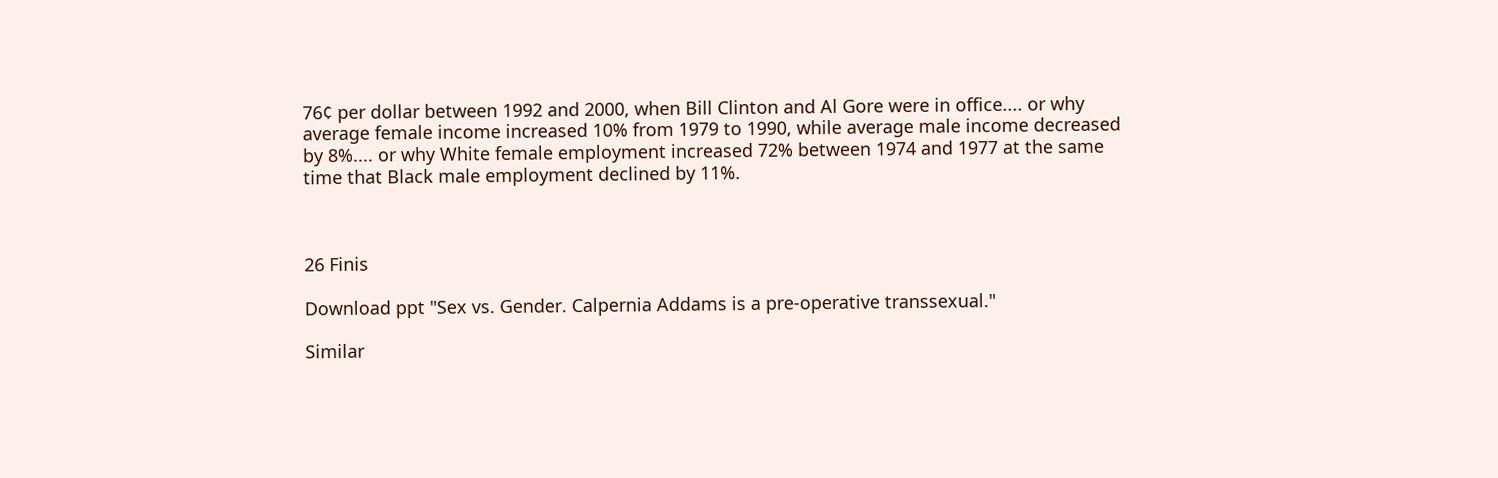76¢ per dollar between 1992 and 2000, when Bill Clinton and Al Gore were in office.... or why average female income increased 10% from 1979 to 1990, while average male income decreased by 8%.... or why White female employment increased 72% between 1974 and 1977 at the same time that Black male employment declined by 11%.



26 Finis

Download ppt "Sex vs. Gender. Calpernia Addams is a pre-operative transsexual."

Similar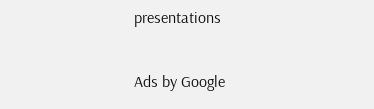presentations

Ads by Google